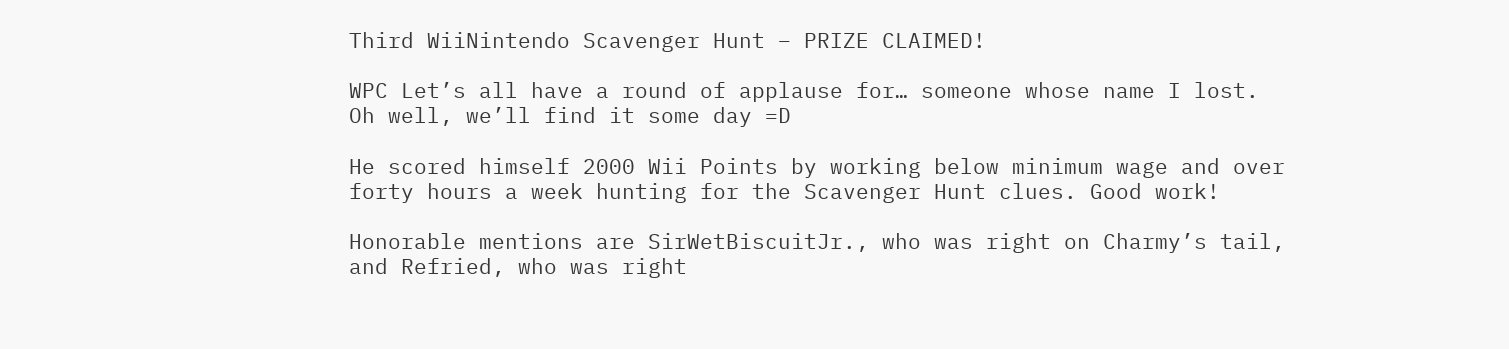Third WiiNintendo Scavenger Hunt – PRIZE CLAIMED!

WPC Let’s all have a round of applause for… someone whose name I lost. Oh well, we’ll find it some day =D

He scored himself 2000 Wii Points by working below minimum wage and over forty hours a week hunting for the Scavenger Hunt clues. Good work!

Honorable mentions are SirWetBiscuitJr., who was right on Charmy’s tail, and Refried, who was right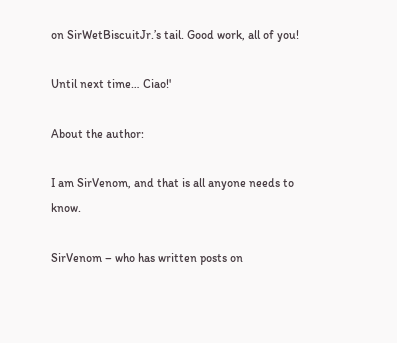on SirWetBiscuitJr.’s tail. Good work, all of you!

Until next time… Ciao!'

About the author:

I am SirVenom, and that is all anyone needs to know.

SirVenom – who has written posts on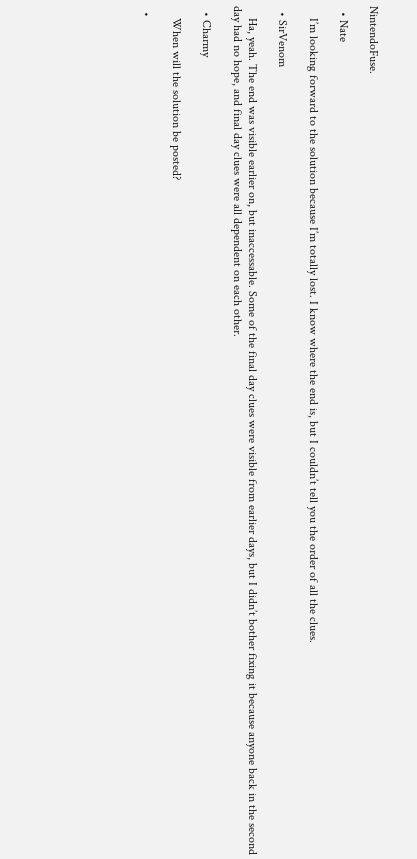NintendoFuse.

  • Nate

    I’m looking forward to the solution because I’m totally lost. I know where the end is, but I couldn’t tell you the order of all the clues.

  • SirVenom

    Ha, yeah. The end was visible earlier on, but inaccessable. Some of the final day clues were visible from earlier days, but I didn’t bother fixing it because anyone back in the second day had no hope, and final day clues were all dependent on each other.

  • Charmy

    When will the solution be posted?

  •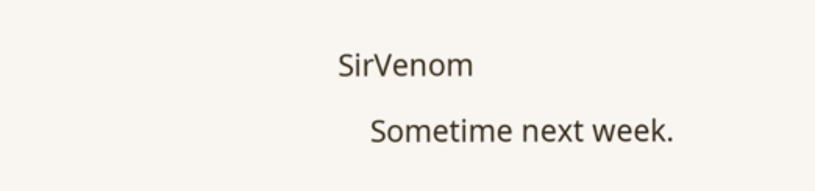SirVenom

    Sometime next week.